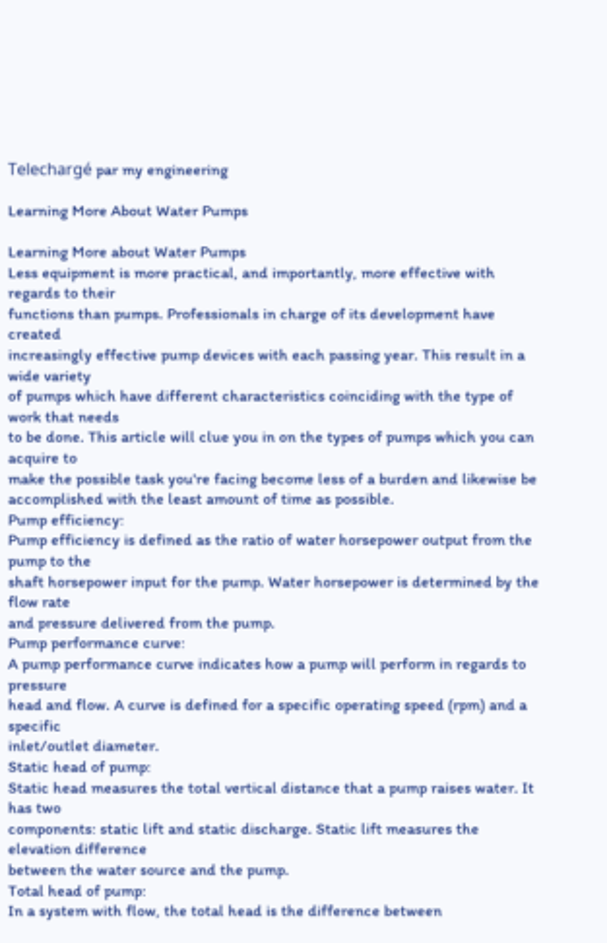Telechargé par my engineering

Learning More About Water Pumps

Learning More about Water Pumps
Less equipment is more practical, and importantly, more effective with regards to their
functions than pumps. Professionals in charge of its development have created
increasingly effective pump devices with each passing year. This result in a wide variety
of pumps which have different characteristics coinciding with the type of work that needs
to be done. This article will clue you in on the types of pumps which you can acquire to
make the possible task you're facing become less of a burden and likewise be
accomplished with the least amount of time as possible.
Pump efficiency:
Pump efficiency is defined as the ratio of water horsepower output from the pump to the
shaft horsepower input for the pump. Water horsepower is determined by the flow rate
and pressure delivered from the pump.
Pump performance curve:
A pump performance curve indicates how a pump will perform in regards to pressure
head and flow. A curve is defined for a specific operating speed (rpm) and a specific
inlet/outlet diameter.
Static head of pump:
Static head measures the total vertical distance that a pump raises water. It has two
components: static lift and static discharge. Static lift measures the elevation difference
between the water source and the pump.
Total head of pump:
In a system with flow, the total head is the difference between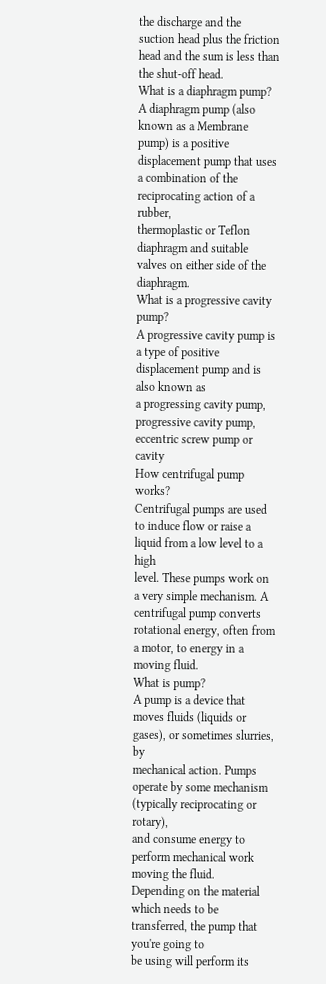the discharge and the
suction head plus the friction head and the sum is less than the shut-off head.
What is a diaphragm pump?
A diaphragm pump (also known as a Membrane pump) is a positive
displacement pump that uses a combination of the reciprocating action of a rubber,
thermoplastic or Teflon diaphragm and suitable valves on either side of the diaphragm.
What is a progressive cavity pump?
A progressive cavity pump is a type of positive displacement pump and is also known as
a progressing cavity pump, progressive cavity pump, eccentric screw pump or cavity
How centrifugal pump works?
Centrifugal pumps are used to induce flow or raise a liquid from a low level to a high
level. These pumps work on a very simple mechanism. A centrifugal pump converts
rotational energy, often from a motor, to energy in a moving fluid.
What is pump?
A pump is a device that moves fluids (liquids or gases), or sometimes slurries, by
mechanical action. Pumps operate by some mechanism (typically reciprocating or rotary),
and consume energy to perform mechanical work moving the fluid.
Depending on the material which needs to be transferred, the pump that you're going to
be using will perform its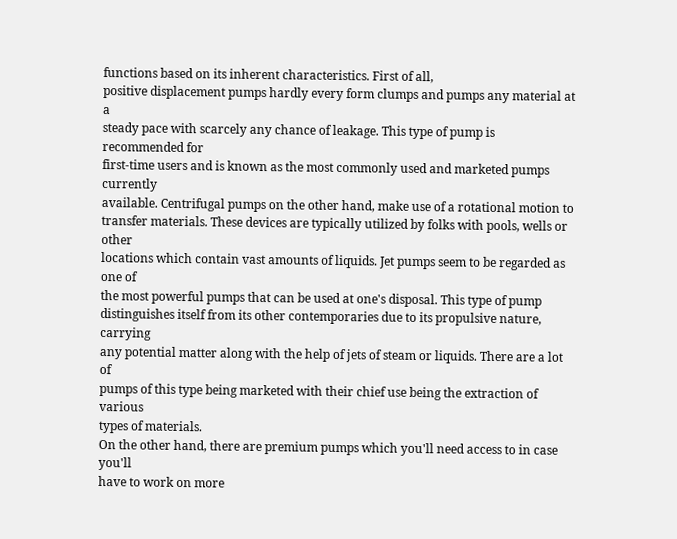functions based on its inherent characteristics. First of all,
positive displacement pumps hardly every form clumps and pumps any material at a
steady pace with scarcely any chance of leakage. This type of pump is recommended for
first-time users and is known as the most commonly used and marketed pumps currently
available. Centrifugal pumps on the other hand, make use of a rotational motion to
transfer materials. These devices are typically utilized by folks with pools, wells or other
locations which contain vast amounts of liquids. Jet pumps seem to be regarded as one of
the most powerful pumps that can be used at one's disposal. This type of pump
distinguishes itself from its other contemporaries due to its propulsive nature, carrying
any potential matter along with the help of jets of steam or liquids. There are a lot of
pumps of this type being marketed with their chief use being the extraction of various
types of materials.
On the other hand, there are premium pumps which you'll need access to in case you'll
have to work on more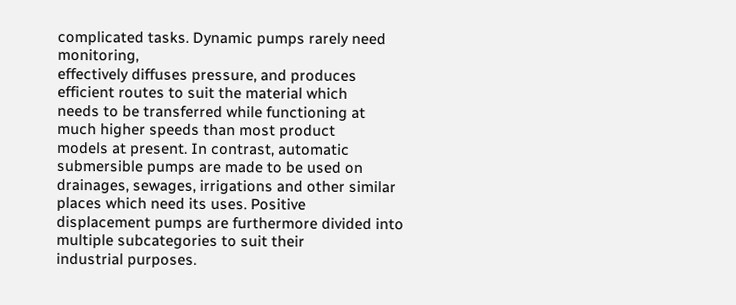complicated tasks. Dynamic pumps rarely need monitoring,
effectively diffuses pressure, and produces efficient routes to suit the material which
needs to be transferred while functioning at much higher speeds than most product
models at present. In contrast, automatic submersible pumps are made to be used on
drainages, sewages, irrigations and other similar places which need its uses. Positive
displacement pumps are furthermore divided into multiple subcategories to suit their
industrial purposes.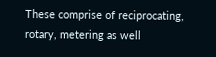These comprise of reciprocating, rotary, metering as well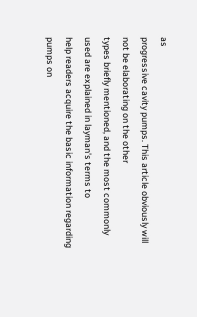as
progressive cavity pumps. This article obviously will not be elaborating on the other
types briefly mentioned, and the most commonly used are explained in layman's terms to
help readers acquire the basic information regarding pumps on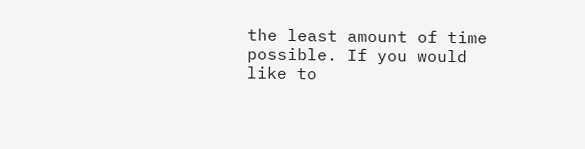the least amount of time
possible. If you would like to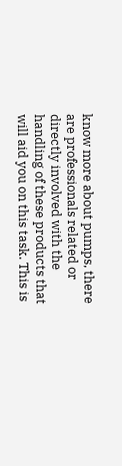know more about pumps, there are professionals related or
directly involved with the handling of these products that will aid you on this task. This is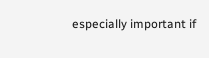especially important if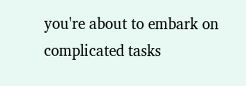you're about to embark on complicated tasks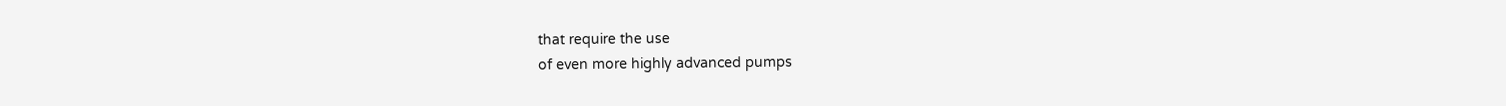that require the use
of even more highly advanced pumps